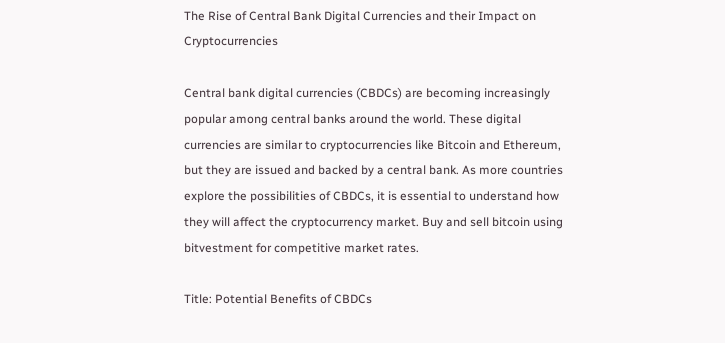The Rise of Central Bank Digital Currencies and their Impact on Cryptocurrencies

Central bank digital currencies (CBDCs) are becoming increasingly popular among central banks around the world. These digital currencies are similar to cryptocurrencies like Bitcoin and Ethereum, but they are issued and backed by a central bank. As more countries explore the possibilities of CBDCs, it is essential to understand how they will affect the cryptocurrency market. Buy and sell bitcoin using bitvestment for competitive market rates.

Title: Potential Benefits of CBDCs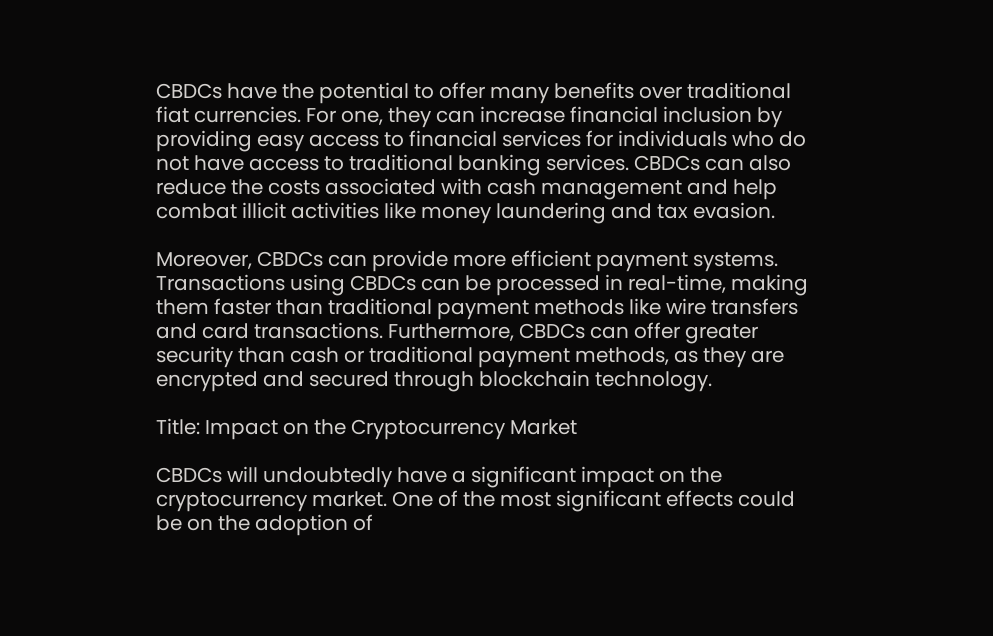CBDCs have the potential to offer many benefits over traditional fiat currencies. For one, they can increase financial inclusion by providing easy access to financial services for individuals who do not have access to traditional banking services. CBDCs can also reduce the costs associated with cash management and help combat illicit activities like money laundering and tax evasion.

Moreover, CBDCs can provide more efficient payment systems. Transactions using CBDCs can be processed in real-time, making them faster than traditional payment methods like wire transfers and card transactions. Furthermore, CBDCs can offer greater security than cash or traditional payment methods, as they are encrypted and secured through blockchain technology.

Title: Impact on the Cryptocurrency Market

CBDCs will undoubtedly have a significant impact on the cryptocurrency market. One of the most significant effects could be on the adoption of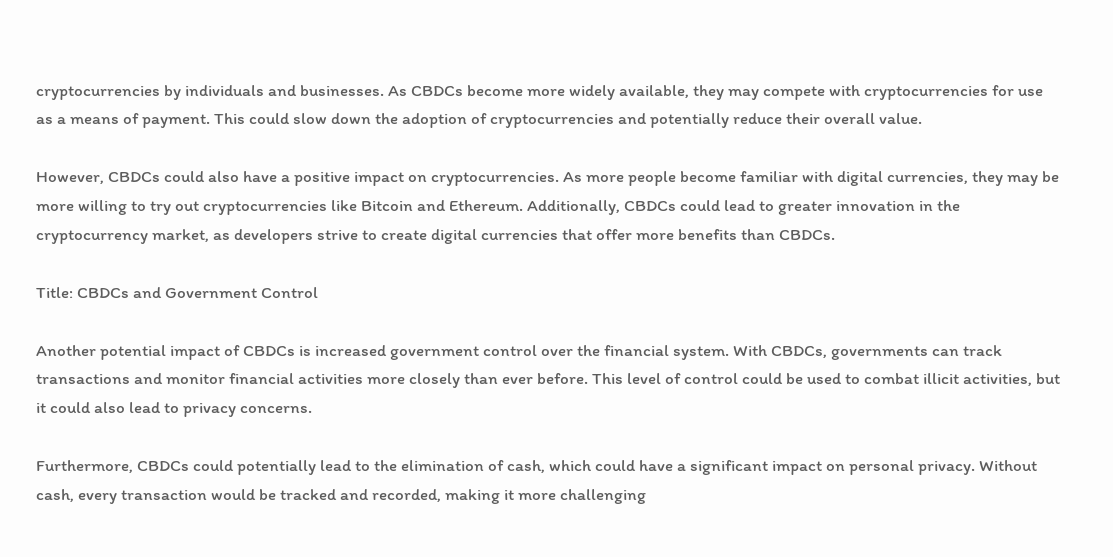cryptocurrencies by individuals and businesses. As CBDCs become more widely available, they may compete with cryptocurrencies for use as a means of payment. This could slow down the adoption of cryptocurrencies and potentially reduce their overall value.

However, CBDCs could also have a positive impact on cryptocurrencies. As more people become familiar with digital currencies, they may be more willing to try out cryptocurrencies like Bitcoin and Ethereum. Additionally, CBDCs could lead to greater innovation in the cryptocurrency market, as developers strive to create digital currencies that offer more benefits than CBDCs.

Title: CBDCs and Government Control

Another potential impact of CBDCs is increased government control over the financial system. With CBDCs, governments can track transactions and monitor financial activities more closely than ever before. This level of control could be used to combat illicit activities, but it could also lead to privacy concerns.

Furthermore, CBDCs could potentially lead to the elimination of cash, which could have a significant impact on personal privacy. Without cash, every transaction would be tracked and recorded, making it more challenging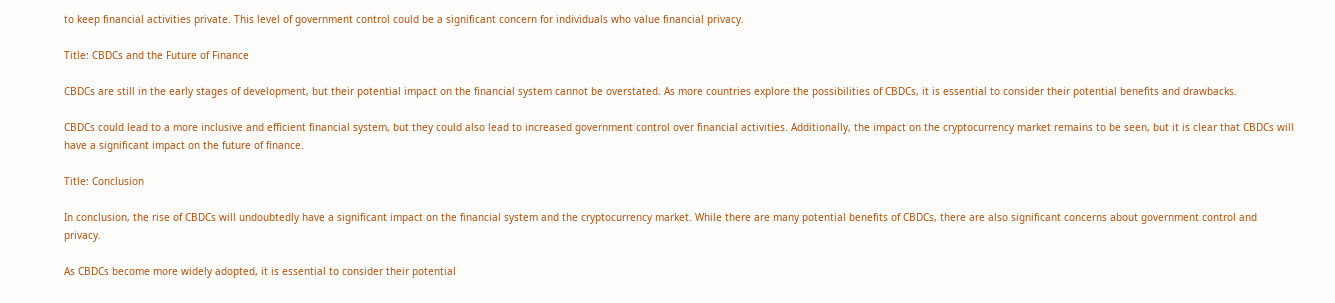to keep financial activities private. This level of government control could be a significant concern for individuals who value financial privacy.

Title: CBDCs and the Future of Finance

CBDCs are still in the early stages of development, but their potential impact on the financial system cannot be overstated. As more countries explore the possibilities of CBDCs, it is essential to consider their potential benefits and drawbacks.

CBDCs could lead to a more inclusive and efficient financial system, but they could also lead to increased government control over financial activities. Additionally, the impact on the cryptocurrency market remains to be seen, but it is clear that CBDCs will have a significant impact on the future of finance.

Title: Conclusion

In conclusion, the rise of CBDCs will undoubtedly have a significant impact on the financial system and the cryptocurrency market. While there are many potential benefits of CBDCs, there are also significant concerns about government control and privacy.

As CBDCs become more widely adopted, it is essential to consider their potential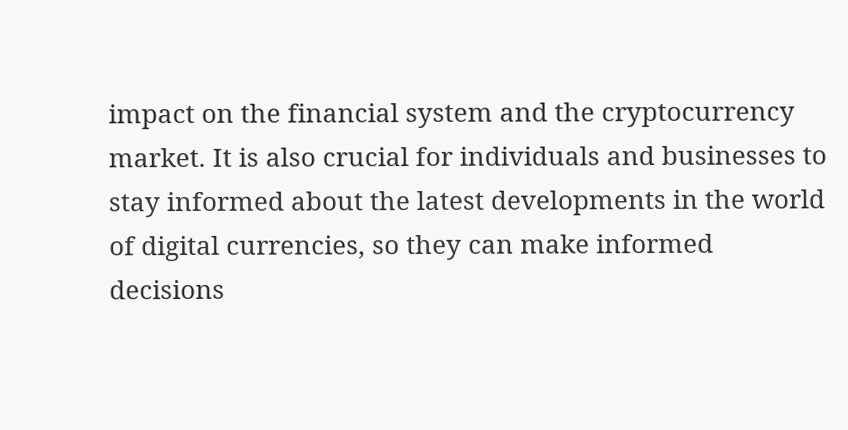impact on the financial system and the cryptocurrency market. It is also crucial for individuals and businesses to stay informed about the latest developments in the world of digital currencies, so they can make informed decisions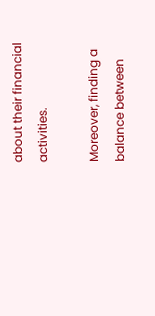about their financial activities.

Moreover, finding a balance between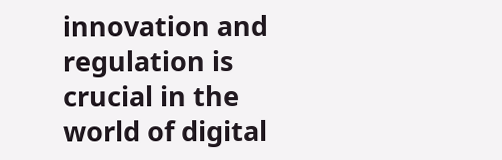innovation and regulation is crucial in the world of digital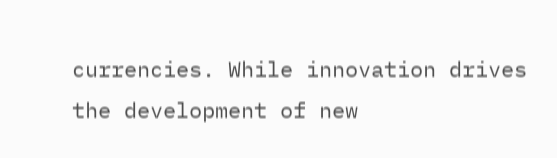currencies. While innovation drives the development of new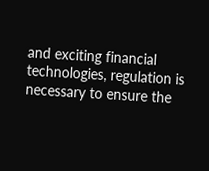and exciting financial technologies, regulation is necessary to ensure the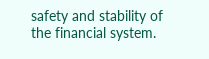safety and stability of the financial system.